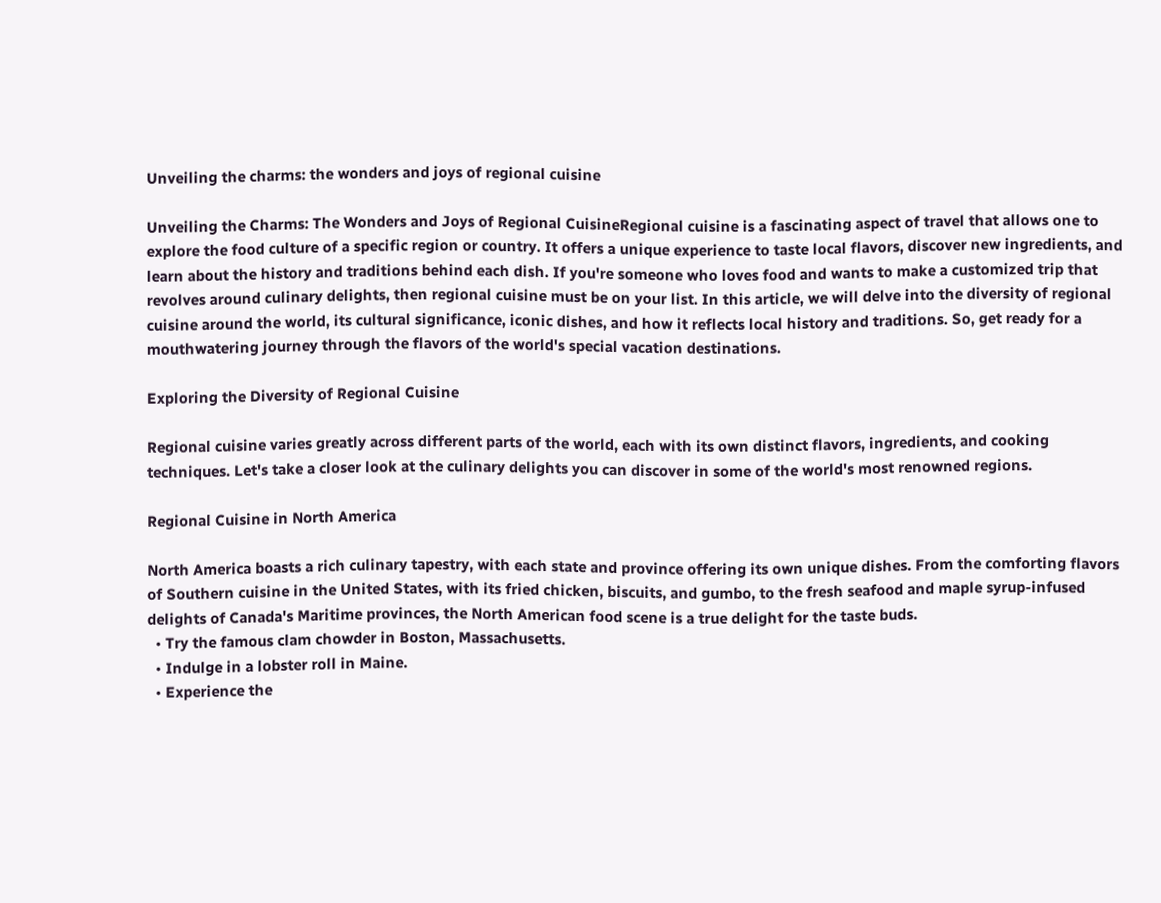Unveiling the charms: the wonders and joys of regional cuisine

Unveiling the Charms: The Wonders and Joys of Regional CuisineRegional cuisine is a fascinating aspect of travel that allows one to explore the food culture of a specific region or country. It offers a unique experience to taste local flavors, discover new ingredients, and learn about the history and traditions behind each dish. If you're someone who loves food and wants to make a customized trip that revolves around culinary delights, then regional cuisine must be on your list. In this article, we will delve into the diversity of regional cuisine around the world, its cultural significance, iconic dishes, and how it reflects local history and traditions. So, get ready for a mouthwatering journey through the flavors of the world's special vacation destinations.

Exploring the Diversity of Regional Cuisine

Regional cuisine varies greatly across different parts of the world, each with its own distinct flavors, ingredients, and cooking techniques. Let's take a closer look at the culinary delights you can discover in some of the world's most renowned regions.

Regional Cuisine in North America

North America boasts a rich culinary tapestry, with each state and province offering its own unique dishes. From the comforting flavors of Southern cuisine in the United States, with its fried chicken, biscuits, and gumbo, to the fresh seafood and maple syrup-infused delights of Canada's Maritime provinces, the North American food scene is a true delight for the taste buds.
  • Try the famous clam chowder in Boston, Massachusetts.
  • Indulge in a lobster roll in Maine.
  • Experience the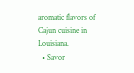aromatic flavors of Cajun cuisine in Louisiana.
  • Savor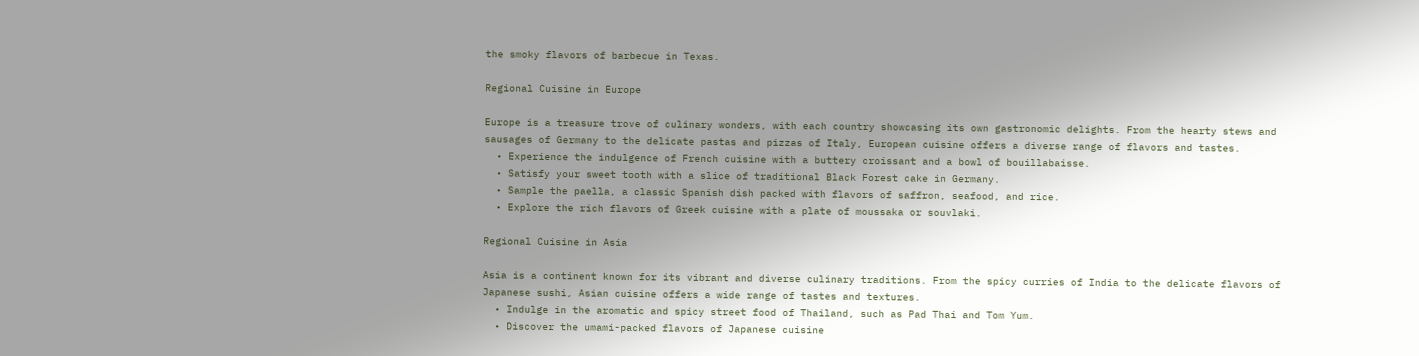the smoky flavors of barbecue in Texas.

Regional Cuisine in Europe

Europe is a treasure trove of culinary wonders, with each country showcasing its own gastronomic delights. From the hearty stews and sausages of Germany to the delicate pastas and pizzas of Italy, European cuisine offers a diverse range of flavors and tastes.
  • Experience the indulgence of French cuisine with a buttery croissant and a bowl of bouillabaisse.
  • Satisfy your sweet tooth with a slice of traditional Black Forest cake in Germany.
  • Sample the paella, a classic Spanish dish packed with flavors of saffron, seafood, and rice.
  • Explore the rich flavors of Greek cuisine with a plate of moussaka or souvlaki.

Regional Cuisine in Asia

Asia is a continent known for its vibrant and diverse culinary traditions. From the spicy curries of India to the delicate flavors of Japanese sushi, Asian cuisine offers a wide range of tastes and textures.
  • Indulge in the aromatic and spicy street food of Thailand, such as Pad Thai and Tom Yum.
  • Discover the umami-packed flavors of Japanese cuisine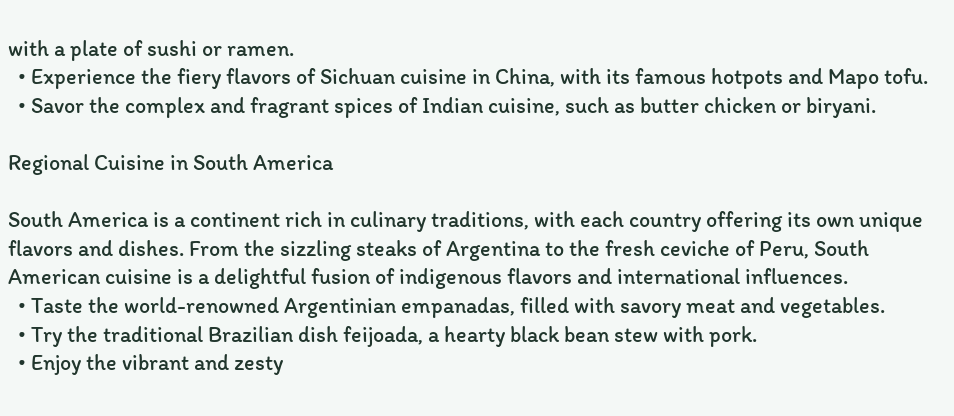with a plate of sushi or ramen.
  • Experience the fiery flavors of Sichuan cuisine in China, with its famous hotpots and Mapo tofu.
  • Savor the complex and fragrant spices of Indian cuisine, such as butter chicken or biryani.

Regional Cuisine in South America

South America is a continent rich in culinary traditions, with each country offering its own unique flavors and dishes. From the sizzling steaks of Argentina to the fresh ceviche of Peru, South American cuisine is a delightful fusion of indigenous flavors and international influences.
  • Taste the world-renowned Argentinian empanadas, filled with savory meat and vegetables.
  • Try the traditional Brazilian dish feijoada, a hearty black bean stew with pork.
  • Enjoy the vibrant and zesty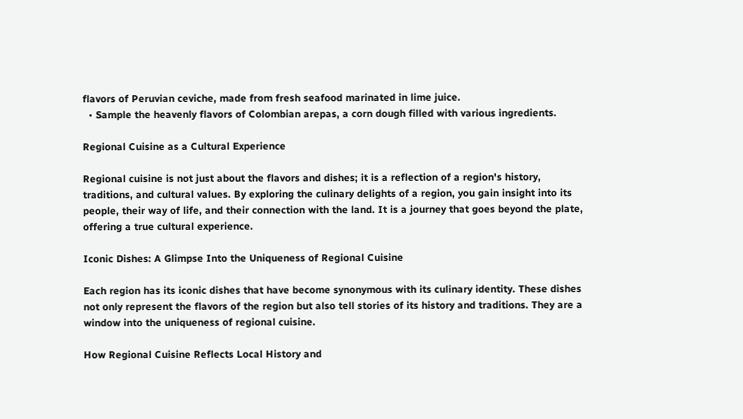flavors of Peruvian ceviche, made from fresh seafood marinated in lime juice.
  • Sample the heavenly flavors of Colombian arepas, a corn dough filled with various ingredients.

Regional Cuisine as a Cultural Experience

Regional cuisine is not just about the flavors and dishes; it is a reflection of a region's history, traditions, and cultural values. By exploring the culinary delights of a region, you gain insight into its people, their way of life, and their connection with the land. It is a journey that goes beyond the plate, offering a true cultural experience.

Iconic Dishes: A Glimpse Into the Uniqueness of Regional Cuisine

Each region has its iconic dishes that have become synonymous with its culinary identity. These dishes not only represent the flavors of the region but also tell stories of its history and traditions. They are a window into the uniqueness of regional cuisine.

How Regional Cuisine Reflects Local History and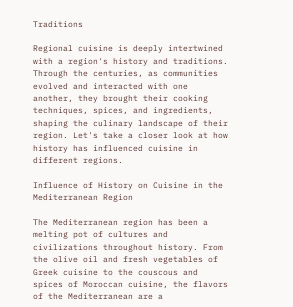Traditions

Regional cuisine is deeply intertwined with a region's history and traditions. Through the centuries, as communities evolved and interacted with one another, they brought their cooking techniques, spices, and ingredients, shaping the culinary landscape of their region. Let's take a closer look at how history has influenced cuisine in different regions.

Influence of History on Cuisine in the Mediterranean Region

The Mediterranean region has been a melting pot of cultures and civilizations throughout history. From the olive oil and fresh vegetables of Greek cuisine to the couscous and spices of Moroccan cuisine, the flavors of the Mediterranean are a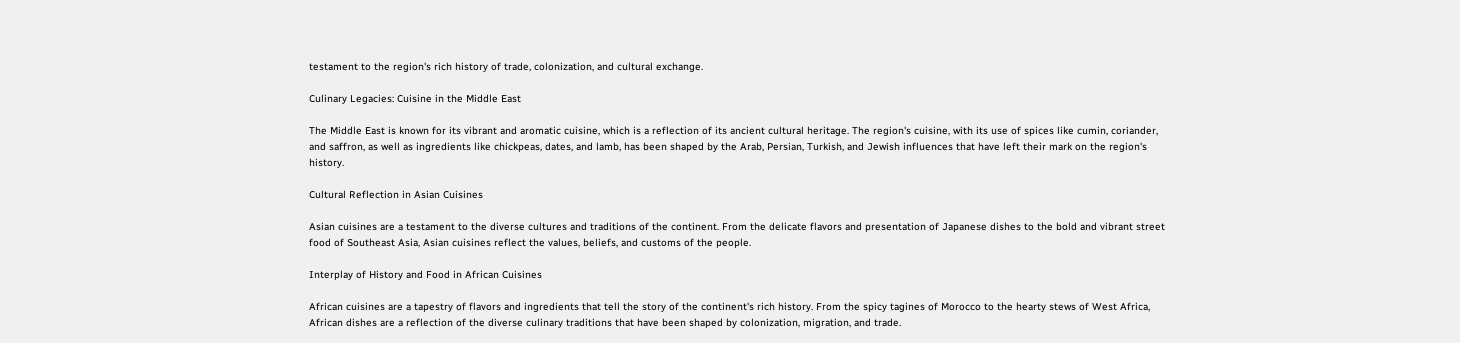testament to the region's rich history of trade, colonization, and cultural exchange.

Culinary Legacies: Cuisine in the Middle East

The Middle East is known for its vibrant and aromatic cuisine, which is a reflection of its ancient cultural heritage. The region's cuisine, with its use of spices like cumin, coriander, and saffron, as well as ingredients like chickpeas, dates, and lamb, has been shaped by the Arab, Persian, Turkish, and Jewish influences that have left their mark on the region's history.

Cultural Reflection in Asian Cuisines

Asian cuisines are a testament to the diverse cultures and traditions of the continent. From the delicate flavors and presentation of Japanese dishes to the bold and vibrant street food of Southeast Asia, Asian cuisines reflect the values, beliefs, and customs of the people.

Interplay of History and Food in African Cuisines

African cuisines are a tapestry of flavors and ingredients that tell the story of the continent's rich history. From the spicy tagines of Morocco to the hearty stews of West Africa, African dishes are a reflection of the diverse culinary traditions that have been shaped by colonization, migration, and trade.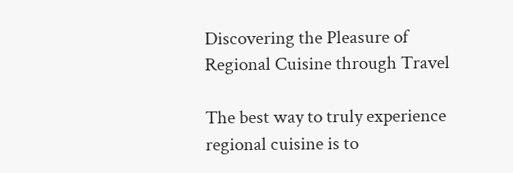Discovering the Pleasure of Regional Cuisine through Travel

The best way to truly experience regional cuisine is to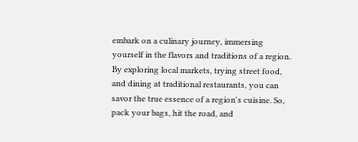embark on a culinary journey, immersing yourself in the flavors and traditions of a region. By exploring local markets, trying street food, and dining at traditional restaurants, you can savor the true essence of a region's cuisine. So, pack your bags, hit the road, and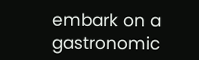embark on a gastronomic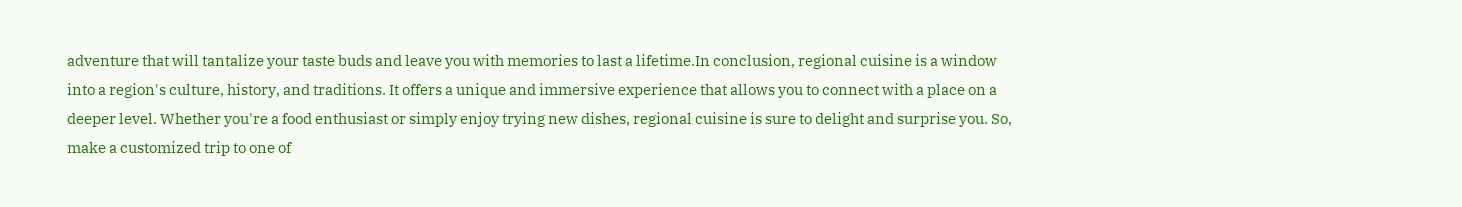adventure that will tantalize your taste buds and leave you with memories to last a lifetime.In conclusion, regional cuisine is a window into a region's culture, history, and traditions. It offers a unique and immersive experience that allows you to connect with a place on a deeper level. Whether you're a food enthusiast or simply enjoy trying new dishes, regional cuisine is sure to delight and surprise you. So, make a customized trip to one of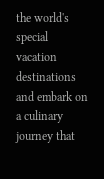the world's special vacation destinations and embark on a culinary journey that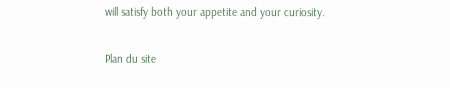will satisfy both your appetite and your curiosity.

Plan du site